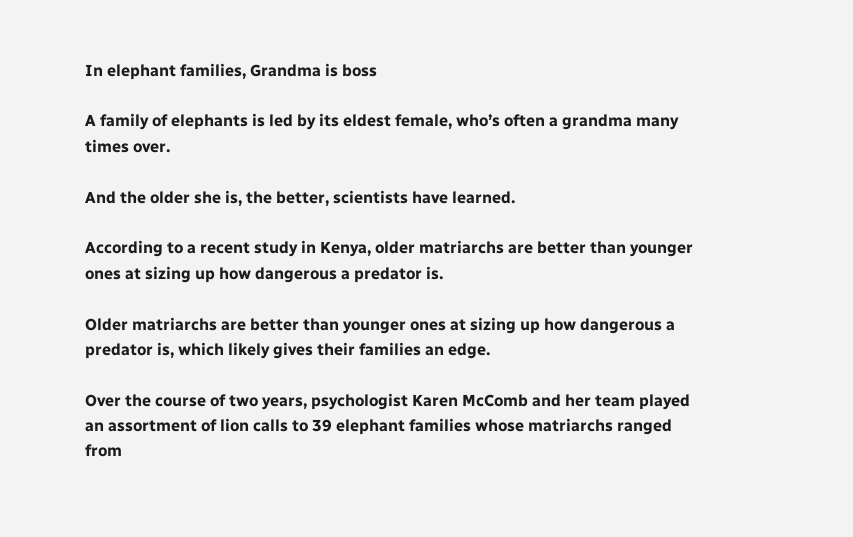In elephant families, Grandma is boss

A family of elephants is led by its eldest female, who’s often a grandma many times over.

And the older she is, the better, scientists have learned.

According to a recent study in Kenya, older matriarchs are better than younger ones at sizing up how dangerous a predator is.

Older matriarchs are better than younger ones at sizing up how dangerous a predator is, which likely gives their families an edge.

Over the course of two years, psychologist Karen McComb and her team played an assortment of lion calls to 39 elephant families whose matriarchs ranged from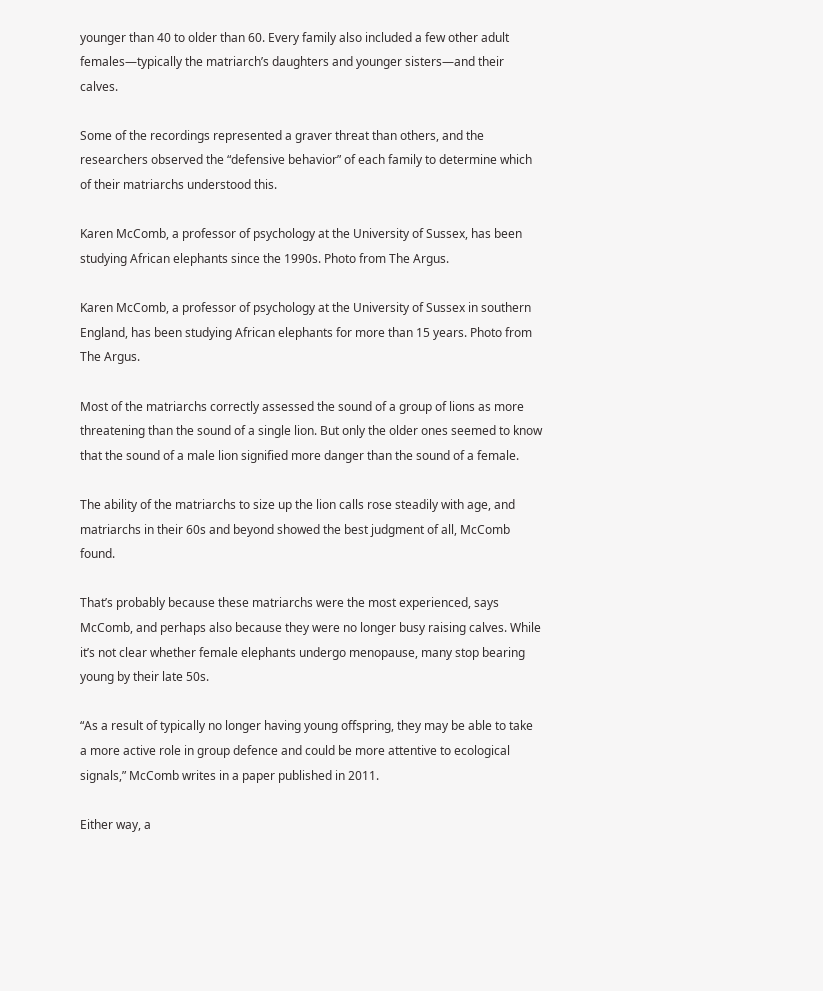younger than 40 to older than 60. Every family also included a few other adult females—typically the matriarch’s daughters and younger sisters—and their calves.

Some of the recordings represented a graver threat than others, and the researchers observed the “defensive behavior” of each family to determine which of their matriarchs understood this.

Karen McComb, a professor of psychology at the University of Sussex, has been studying African elephants since the 1990s. Photo from The Argus.

Karen McComb, a professor of psychology at the University of Sussex in southern England, has been studying African elephants for more than 15 years. Photo from The Argus.

Most of the matriarchs correctly assessed the sound of a group of lions as more threatening than the sound of a single lion. But only the older ones seemed to know that the sound of a male lion signified more danger than the sound of a female.

The ability of the matriarchs to size up the lion calls rose steadily with age, and matriarchs in their 60s and beyond showed the best judgment of all, McComb found.

That’s probably because these matriarchs were the most experienced, says McComb, and perhaps also because they were no longer busy raising calves. While it’s not clear whether female elephants undergo menopause, many stop bearing young by their late 50s.

“As a result of typically no longer having young offspring, they may be able to take a more active role in group defence and could be more attentive to ecological signals,” McComb writes in a paper published in 2011.

Either way, a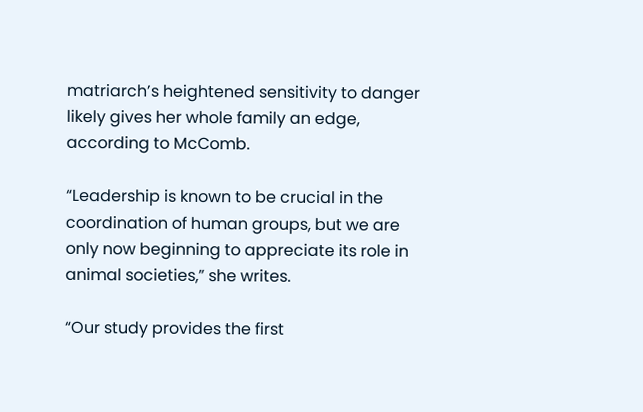matriarch’s heightened sensitivity to danger likely gives her whole family an edge, according to McComb.

“Leadership is known to be crucial in the coordination of human groups, but we are only now beginning to appreciate its role in animal societies,” she writes.

“Our study provides the first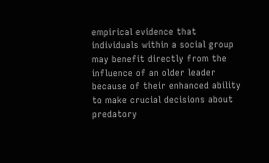empirical evidence that individuals within a social group may benefit directly from the influence of an older leader because of their enhanced ability to make crucial decisions about predatory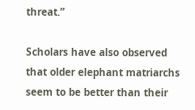threat.”

Scholars have also observed that older elephant matriarchs seem to be better than their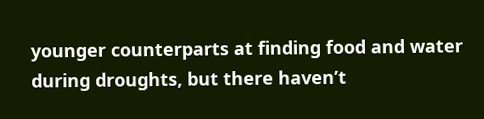younger counterparts at finding food and water during droughts, but there haven’t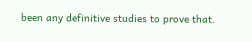been any definitive studies to prove that.